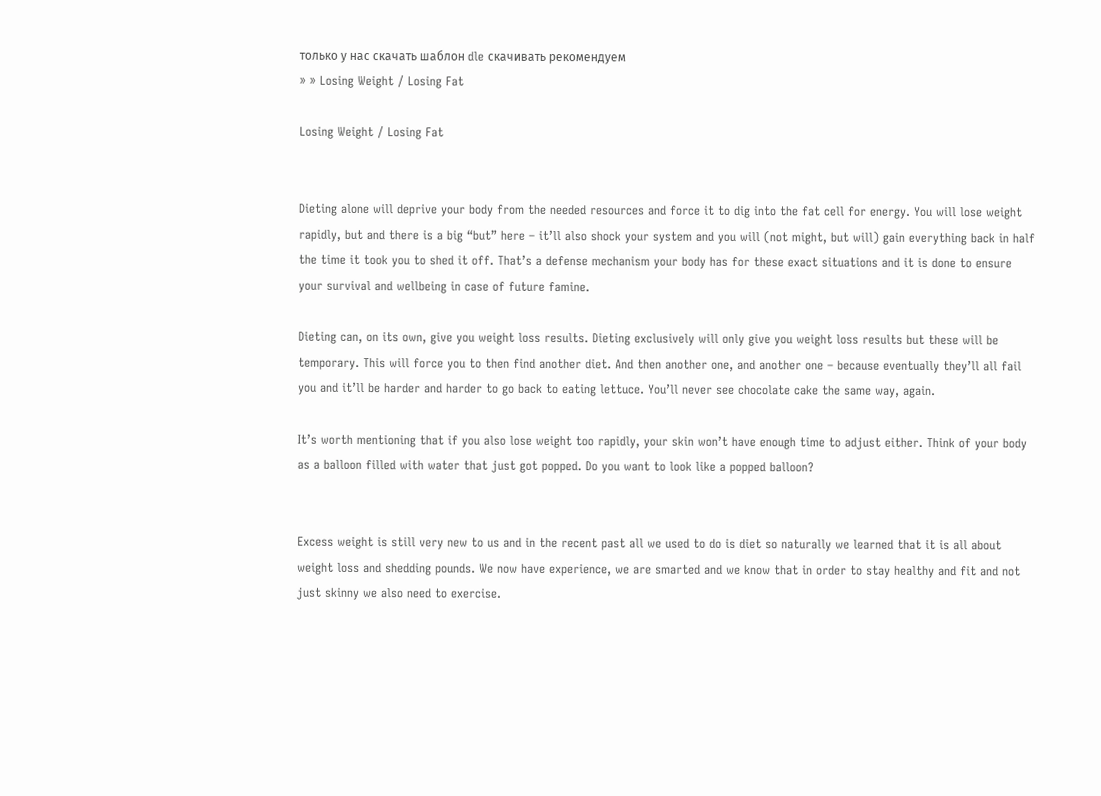только у нас скачать шаблон dle скачивать рекомендуем
» » Losing Weight / Losing Fat

Losing Weight / Losing Fat


Dieting alone will deprive your body from the needed resources and force it to dig into the fat cell for energy. You will lose weight rapidly, but and there is a big “but” here – it’ll also shock your system and you will (not might, but will) gain everything back in half the time it took you to shed it off. That’s a defense mechanism your body has for these exact situations and it is done to ensure your survival and wellbeing in case of future famine.

Dieting can, on its own, give you weight loss results. Dieting exclusively will only give you weight loss results but these will be temporary. This will force you to then find another diet. And then another one, and another one – because eventually they’ll all fail you and it’ll be harder and harder to go back to eating lettuce. You’ll never see chocolate cake the same way, again.

It’s worth mentioning that if you also lose weight too rapidly, your skin won’t have enough time to adjust either. Think of your body as a balloon filled with water that just got popped. Do you want to look like a popped balloon?


Excess weight is still very new to us and in the recent past all we used to do is diet so naturally we learned that it is all about weight loss and shedding pounds. We now have experience, we are smarted and we know that in order to stay healthy and fit and not just skinny we also need to exercise.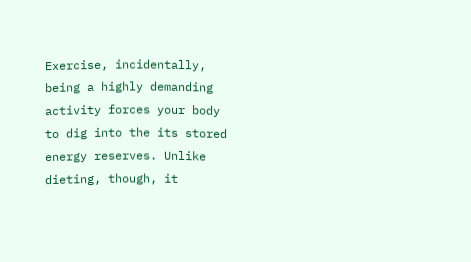Exercise, incidentally, being a highly demanding activity forces your body to dig into the its stored energy reserves. Unlike dieting, though, it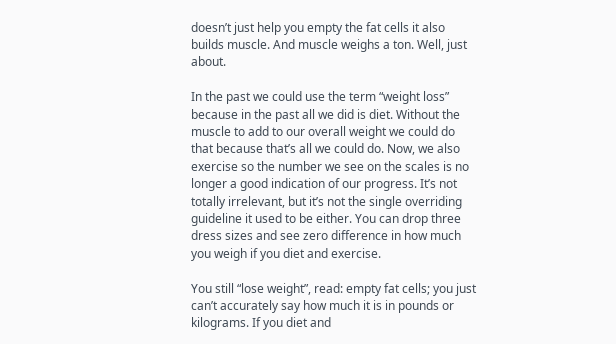doesn’t just help you empty the fat cells it also builds muscle. And muscle weighs a ton. Well, just about.

In the past we could use the term “weight loss” because in the past all we did is diet. Without the muscle to add to our overall weight we could do that because that’s all we could do. Now, we also exercise so the number we see on the scales is no longer a good indication of our progress. It’s not totally irrelevant, but it’s not the single overriding guideline it used to be either. You can drop three dress sizes and see zero difference in how much you weigh if you diet and exercise.

You still “lose weight”, read: empty fat cells; you just can’t accurately say how much it is in pounds or kilograms. If you diet and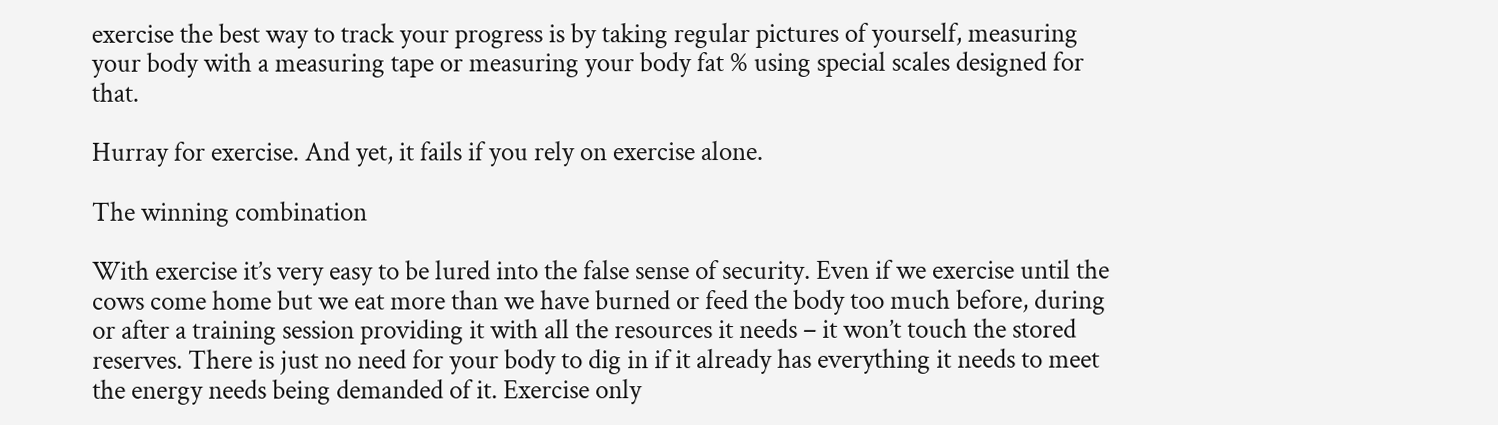exercise the best way to track your progress is by taking regular pictures of yourself, measuring your body with a measuring tape or measuring your body fat % using special scales designed for that.

Hurray for exercise. And yet, it fails if you rely on exercise alone.

The winning combination

With exercise it’s very easy to be lured into the false sense of security. Even if we exercise until the cows come home but we eat more than we have burned or feed the body too much before, during or after a training session providing it with all the resources it needs – it won’t touch the stored reserves. There is just no need for your body to dig in if it already has everything it needs to meet the energy needs being demanded of it. Exercise only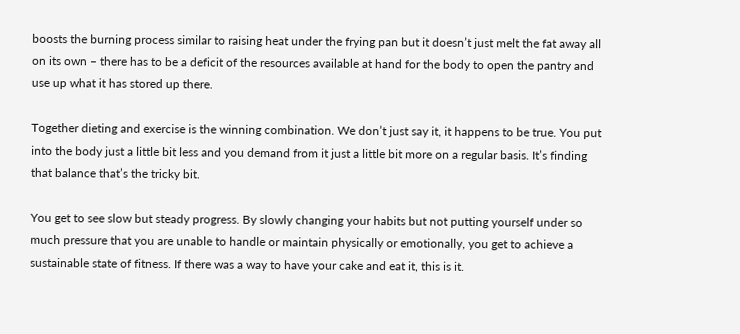boosts the burning process similar to raising heat under the frying pan but it doesn’t just melt the fat away all on its own – there has to be a deficit of the resources available at hand for the body to open the pantry and use up what it has stored up there.

Together dieting and exercise is the winning combination. We don’t just say it, it happens to be true. You put into the body just a little bit less and you demand from it just a little bit more on a regular basis. It’s finding that balance that’s the tricky bit.

You get to see slow but steady progress. By slowly changing your habits but not putting yourself under so much pressure that you are unable to handle or maintain physically or emotionally, you get to achieve a sustainable state of fitness. If there was a way to have your cake and eat it, this is it.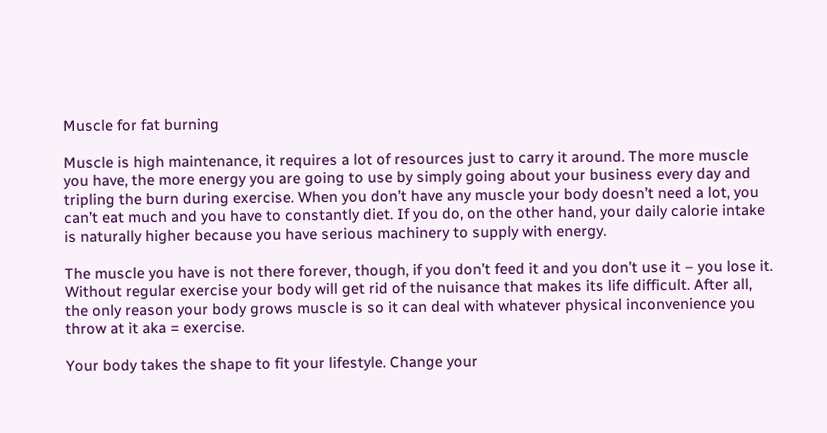Muscle for fat burning

Muscle is high maintenance, it requires a lot of resources just to carry it around. The more muscle you have, the more energy you are going to use by simply going about your business every day and tripling the burn during exercise. When you don’t have any muscle your body doesn’t need a lot, you can’t eat much and you have to constantly diet. If you do, on the other hand, your daily calorie intake is naturally higher because you have serious machinery to supply with energy.

The muscle you have is not there forever, though, if you don’t feed it and you don’t use it – you lose it. Without regular exercise your body will get rid of the nuisance that makes its life difficult. After all, the only reason your body grows muscle is so it can deal with whatever physical inconvenience you throw at it aka = exercise.

Your body takes the shape to fit your lifestyle. Change your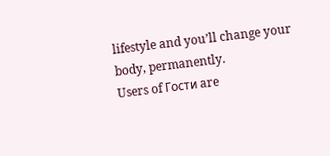lifestyle and you’ll change your body, permanently.
Users of Гости are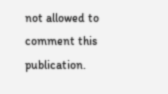not allowed to comment this publication.